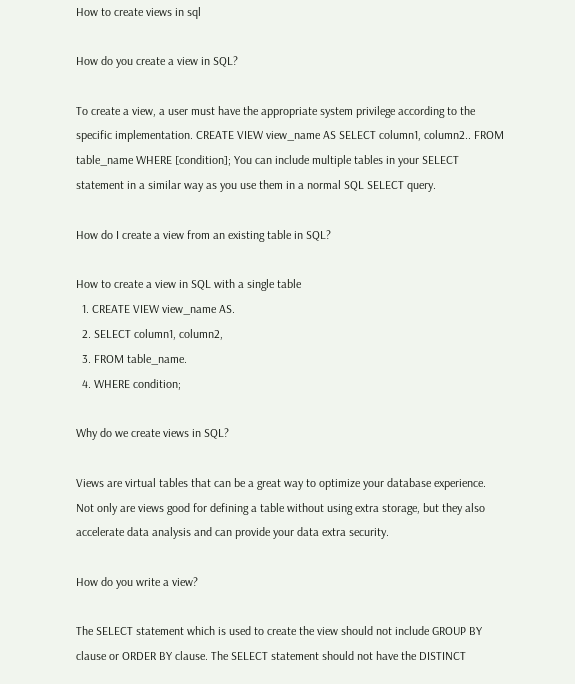How to create views in sql

How do you create a view in SQL?

To create a view, a user must have the appropriate system privilege according to the specific implementation. CREATE VIEW view_name AS SELECT column1, column2.. FROM table_name WHERE [condition]; You can include multiple tables in your SELECT statement in a similar way as you use them in a normal SQL SELECT query.

How do I create a view from an existing table in SQL?

How to create a view in SQL with a single table
  1. CREATE VIEW view_name AS.
  2. SELECT column1, column2,
  3. FROM table_name.
  4. WHERE condition;

Why do we create views in SQL?

Views are virtual tables that can be a great way to optimize your database experience. Not only are views good for defining a table without using extra storage, but they also accelerate data analysis and can provide your data extra security.

How do you write a view?

The SELECT statement which is used to create the view should not include GROUP BY clause or ORDER BY clause. The SELECT statement should not have the DISTINCT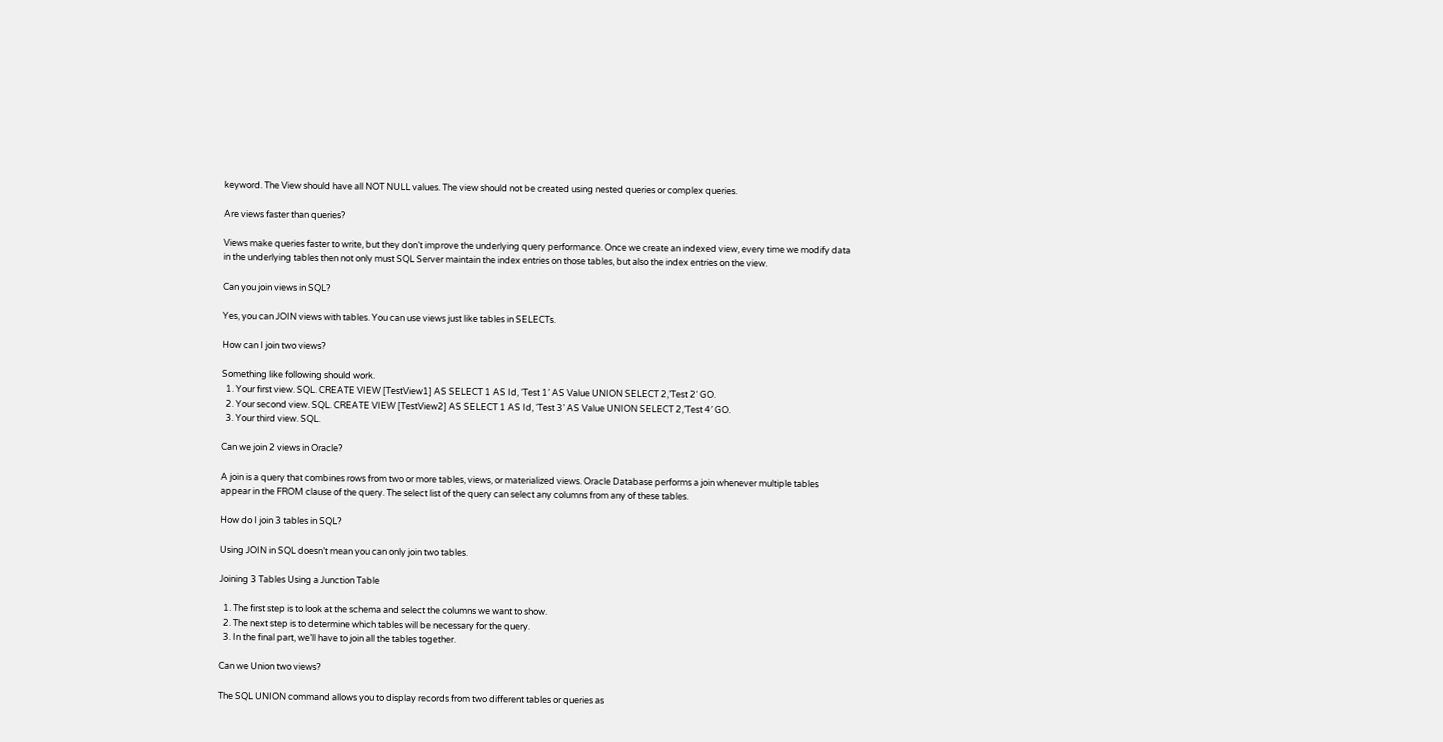keyword. The View should have all NOT NULL values. The view should not be created using nested queries or complex queries.

Are views faster than queries?

Views make queries faster to write, but they don’t improve the underlying query performance. Once we create an indexed view, every time we modify data in the underlying tables then not only must SQL Server maintain the index entries on those tables, but also the index entries on the view.

Can you join views in SQL?

Yes, you can JOIN views with tables. You can use views just like tables in SELECTs.

How can I join two views?

Something like following should work.
  1. Your first view. SQL. CREATE VIEW [TestView1] AS SELECT 1 AS Id, ‘Test 1’ AS Value UNION SELECT 2,’Test 2‘ GO.
  2. Your second view. SQL. CREATE VIEW [TestView2] AS SELECT 1 AS Id, ‘Test 3’ AS Value UNION SELECT 2,’Test 4′ GO.
  3. Your third view. SQL.

Can we join 2 views in Oracle?

A join is a query that combines rows from two or more tables, views, or materialized views. Oracle Database performs a join whenever multiple tables appear in the FROM clause of the query. The select list of the query can select any columns from any of these tables.

How do I join 3 tables in SQL?

Using JOIN in SQL doesn’t mean you can only join two tables.

Joining 3 Tables Using a Junction Table

  1. The first step is to look at the schema and select the columns we want to show.
  2. The next step is to determine which tables will be necessary for the query.
  3. In the final part, we’ll have to join all the tables together.

Can we Union two views?

The SQL UNION command allows you to display records from two different tables or queries as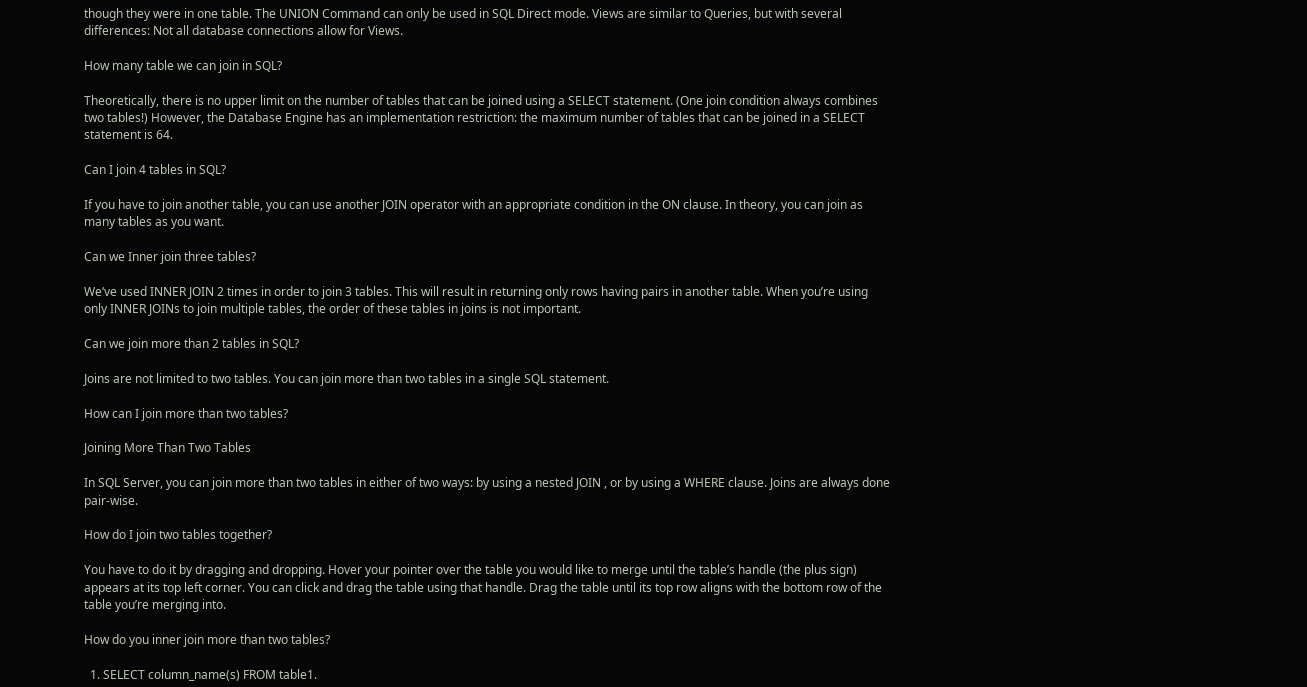though they were in one table. The UNION Command can only be used in SQL Direct mode. Views are similar to Queries, but with several differences: Not all database connections allow for Views.

How many table we can join in SQL?

Theoretically, there is no upper limit on the number of tables that can be joined using a SELECT statement. (One join condition always combines two tables!) However, the Database Engine has an implementation restriction: the maximum number of tables that can be joined in a SELECT statement is 64.

Can I join 4 tables in SQL?

If you have to join another table, you can use another JOIN operator with an appropriate condition in the ON clause. In theory, you can join as many tables as you want.

Can we Inner join three tables?

We‘ve used INNER JOIN 2 times in order to join 3 tables. This will result in returning only rows having pairs in another table. When you’re using only INNER JOINs to join multiple tables, the order of these tables in joins is not important.

Can we join more than 2 tables in SQL?

Joins are not limited to two tables. You can join more than two tables in a single SQL statement.

How can I join more than two tables?

Joining More Than Two Tables

In SQL Server, you can join more than two tables in either of two ways: by using a nested JOIN , or by using a WHERE clause. Joins are always done pair-wise.

How do I join two tables together?

You have to do it by dragging and dropping. Hover your pointer over the table you would like to merge until the table’s handle (the plus sign) appears at its top left corner. You can click and drag the table using that handle. Drag the table until its top row aligns with the bottom row of the table you’re merging into.

How do you inner join more than two tables?

  1. SELECT column_name(s) FROM table1.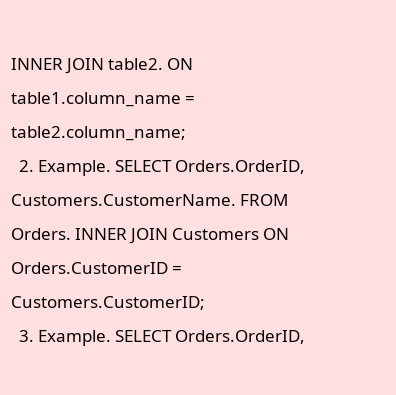INNER JOIN table2. ON table1.column_name = table2.column_name;
  2. Example. SELECT Orders.OrderID, Customers.CustomerName. FROM Orders. INNER JOIN Customers ON Orders.CustomerID = Customers.CustomerID;
  3. Example. SELECT Orders.OrderID,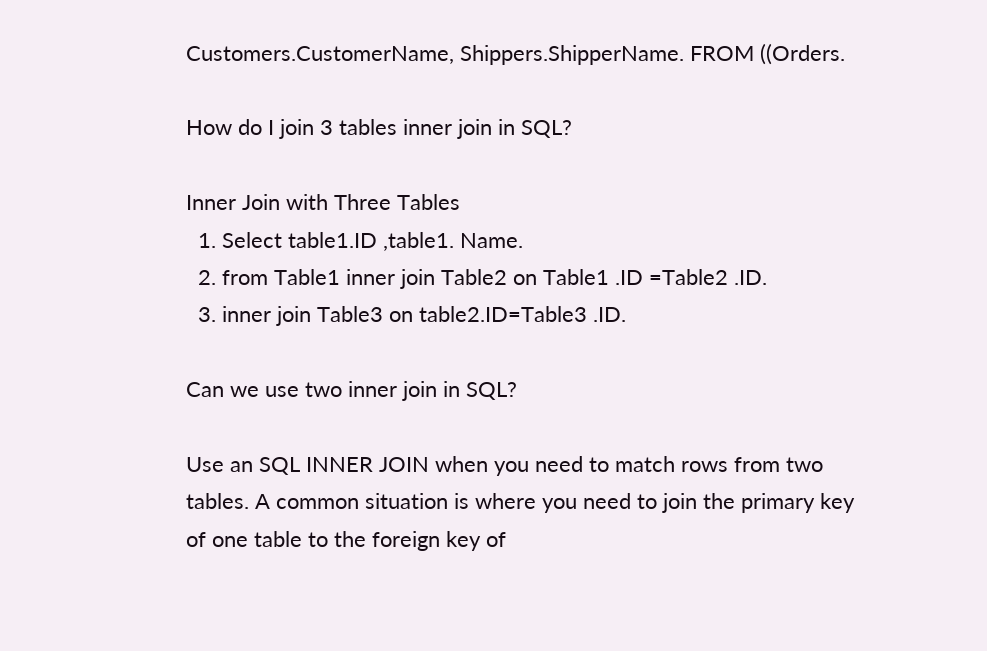Customers.CustomerName, Shippers.ShipperName. FROM ((Orders.

How do I join 3 tables inner join in SQL?

Inner Join with Three Tables
  1. Select table1.ID ,table1. Name.
  2. from Table1 inner join Table2 on Table1 .ID =Table2 .ID.
  3. inner join Table3 on table2.ID=Table3 .ID.

Can we use two inner join in SQL?

Use an SQL INNER JOIN when you need to match rows from two tables. A common situation is where you need to join the primary key of one table to the foreign key of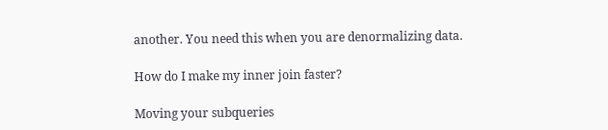another. You need this when you are denormalizing data.

How do I make my inner join faster?

Moving your subqueries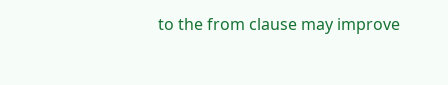to the from clause may improve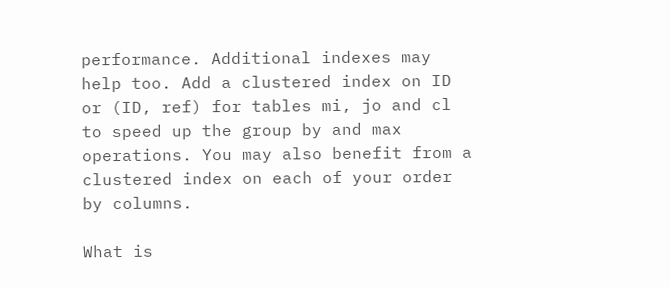performance. Additional indexes may help too. Add a clustered index on ID or (ID, ref) for tables mi, jo and cl to speed up the group by and max operations. You may also benefit from a clustered index on each of your order by columns.

What is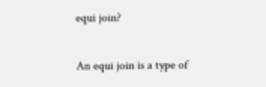equi join?

An equi join is a type of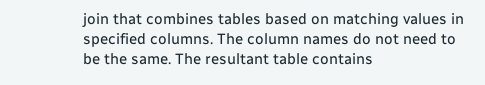join that combines tables based on matching values in specified columns. The column names do not need to be the same. The resultant table contains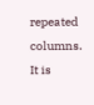repeated columns. It is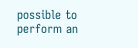possible to perform an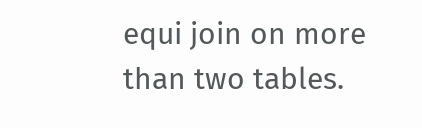equi join on more than two tables.